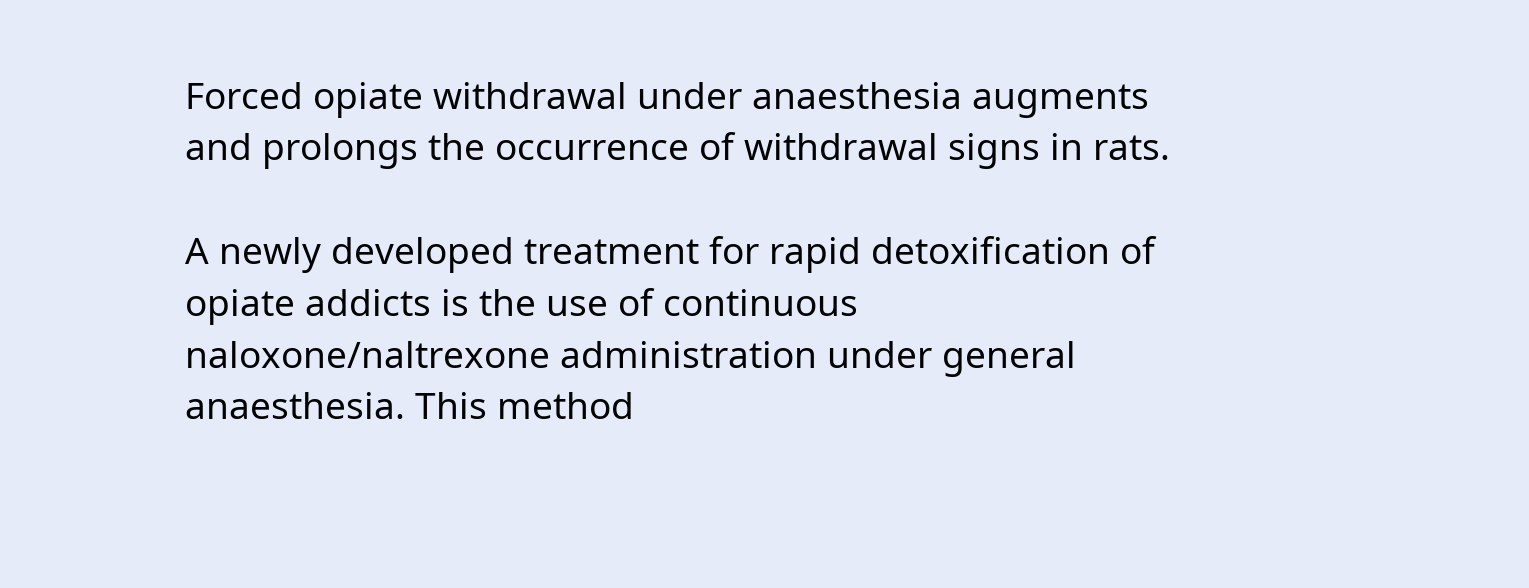Forced opiate withdrawal under anaesthesia augments and prolongs the occurrence of withdrawal signs in rats.

A newly developed treatment for rapid detoxification of opiate addicts is the use of continuous naloxone/naltrexone administration under general anaesthesia. This method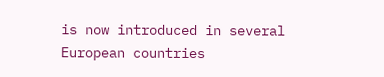is now introduced in several European countries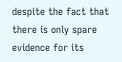despite the fact that there is only spare evidence for its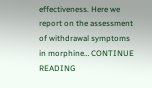effectiveness. Here we report on the assessment of withdrawal symptoms in morphine… CONTINUE READING